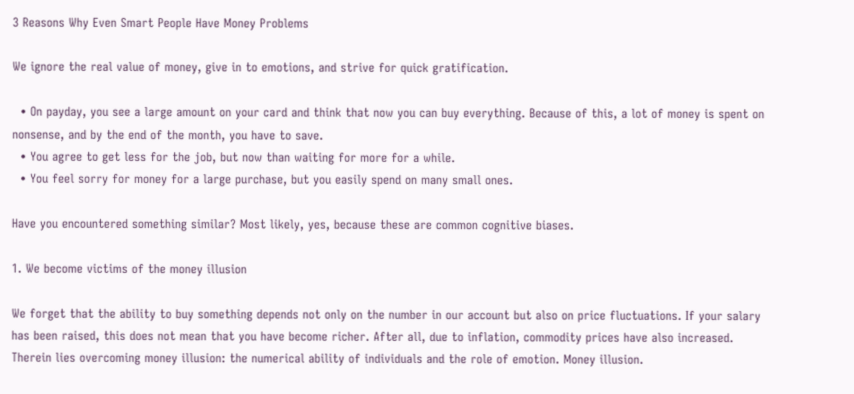3 Reasons Why Even Smart People Have Money Problems

We ignore the real value of money, give in to emotions, and strive for quick gratification.

  • On payday, you see a large amount on your card and think that now you can buy everything. Because of this, a lot of money is spent on nonsense, and by the end of the month, you have to save.
  • You agree to get less for the job, but now than waiting for more for a while.
  • You feel sorry for money for a large purchase, but you easily spend on many small ones.

Have you encountered something similar? Most likely, yes, because these are common cognitive biases.

1. We become victims of the money illusion

We forget that the ability to buy something depends not only on the number in our account but also on price fluctuations. If your salary has been raised, this does not mean that you have become richer. After all, due to inflation, commodity prices have also increased. Therein lies overcoming money illusion: the numerical ability of individuals and the role of emotion. Money illusion.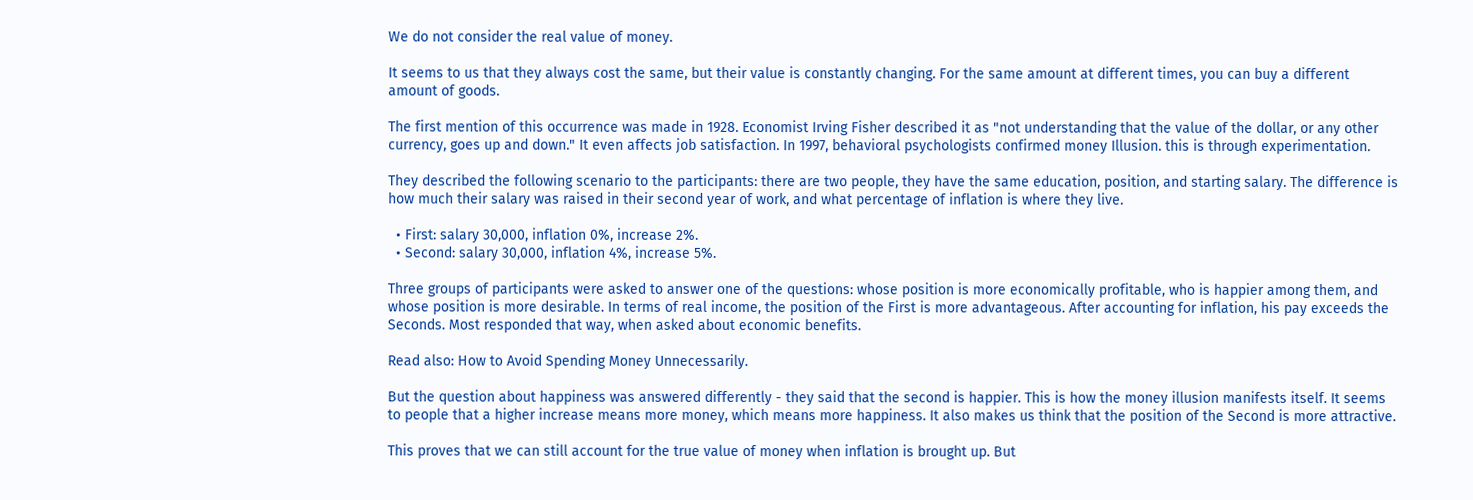We do not consider the real value of money.

It seems to us that they always cost the same, but their value is constantly changing. For the same amount at different times, you can buy a different amount of goods.

The first mention of this occurrence was made in 1928. Economist Irving Fisher described it as "not understanding that the value of the dollar, or any other currency, goes up and down." It even affects job satisfaction. In 1997, behavioral psychologists confirmed money Illusion. this is through experimentation.

They described the following scenario to the participants: there are two people, they have the same education, position, and starting salary. The difference is how much their salary was raised in their second year of work, and what percentage of inflation is where they live.

  • First: salary 30,000, inflation 0%, increase 2%.
  • Second: salary 30,000, inflation 4%, increase 5%.

Three groups of participants were asked to answer one of the questions: whose position is more economically profitable, who is happier among them, and whose position is more desirable. In terms of real income, the position of the First is more advantageous. After accounting for inflation, his pay exceeds the Seconds. Most responded that way, when asked about economic benefits.

Read also: How to Avoid Spending Money Unnecessarily.

But the question about happiness was answered differently - they said that the second is happier. This is how the money illusion manifests itself. It seems to people that a higher increase means more money, which means more happiness. It also makes us think that the position of the Second is more attractive.

This proves that we can still account for the true value of money when inflation is brought up. But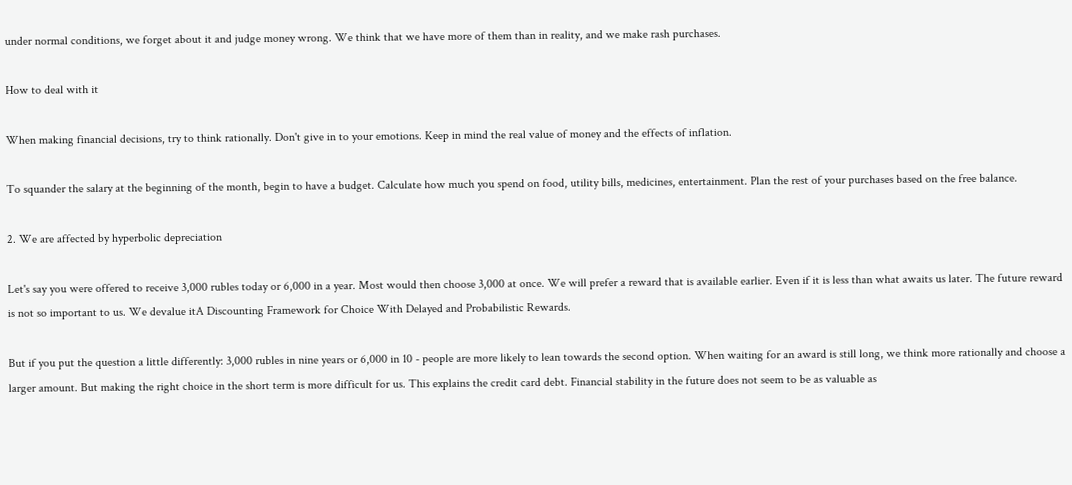under normal conditions, we forget about it and judge money wrong. We think that we have more of them than in reality, and we make rash purchases.

How to deal with it

When making financial decisions, try to think rationally. Don't give in to your emotions. Keep in mind the real value of money and the effects of inflation.

To squander the salary at the beginning of the month, begin to have a budget. Calculate how much you spend on food, utility bills, medicines, entertainment. Plan the rest of your purchases based on the free balance.

2. We are affected by hyperbolic depreciation

Let's say you were offered to receive 3,000 rubles today or 6,000 in a year. Most would then choose 3,000 at once. We will prefer a reward that is available earlier. Even if it is less than what awaits us later. The future reward is not so important to us. We devalue itA Discounting Framework for Choice With Delayed and Probabilistic Rewards.

But if you put the question a little differently: 3,000 rubles in nine years or 6,000 in 10 - people are more likely to lean towards the second option. When waiting for an award is still long, we think more rationally and choose a larger amount. But making the right choice in the short term is more difficult for us. This explains the credit card debt. Financial stability in the future does not seem to be as valuable as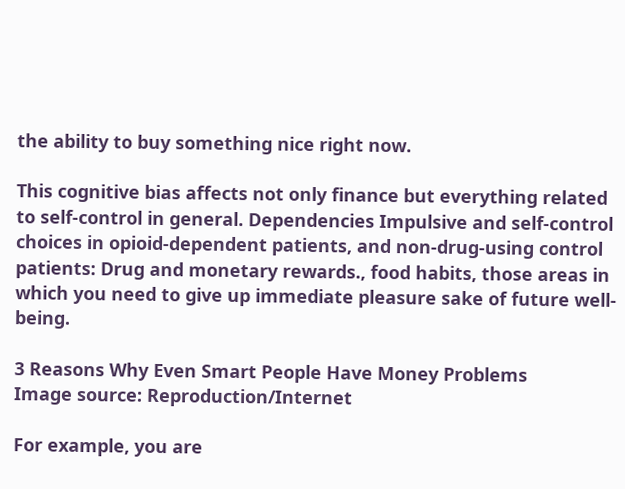the ability to buy something nice right now.

This cognitive bias affects not only finance but everything related to self-control in general. Dependencies Impulsive and self-control choices in opioid-dependent patients, and non-drug-using control patients: Drug and monetary rewards., food habits, those areas in which you need to give up immediate pleasure sake of future well-being.

3 Reasons Why Even Smart People Have Money Problems
Image source: Reproduction/Internet

For example, you are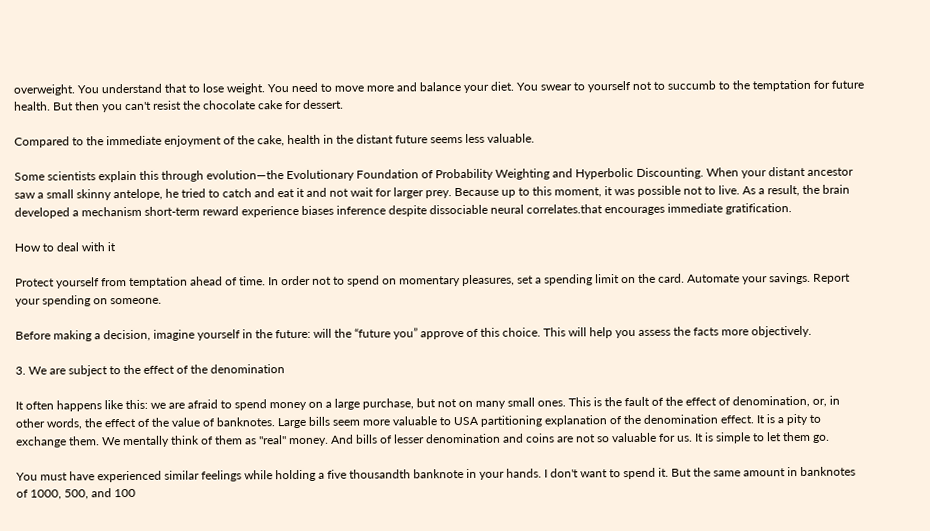overweight. You understand that to lose weight. You need to move more and balance your diet. You swear to yourself not to succumb to the temptation for future health. But then you can't resist the chocolate cake for dessert.

Compared to the immediate enjoyment of the cake, health in the distant future seems less valuable.

Some scientists explain this through evolution—the Evolutionary Foundation of Probability Weighting and Hyperbolic Discounting. When your distant ancestor saw a small skinny antelope, he tried to catch and eat it and not wait for larger prey. Because up to this moment, it was possible not to live. As a result, the brain developed a mechanism short-term reward experience biases inference despite dissociable neural correlates.that encourages immediate gratification.

How to deal with it

Protect yourself from temptation ahead of time. In order not to spend on momentary pleasures, set a spending limit on the card. Automate your savings. Report your spending on someone.

Before making a decision, imagine yourself in the future: will the “future you” approve of this choice. This will help you assess the facts more objectively.

3. We are subject to the effect of the denomination

It often happens like this: we are afraid to spend money on a large purchase, but not on many small ones. This is the fault of the effect of denomination, or, in other words, the effect of the value of banknotes. Large bills seem more valuable to USA partitioning explanation of the denomination effect. It is a pity to exchange them. We mentally think of them as "real" money. And bills of lesser denomination and coins are not so valuable for us. It is simple to let them go.

You must have experienced similar feelings while holding a five thousandth banknote in your hands. I don't want to spend it. But the same amount in banknotes of 1000, 500, and 100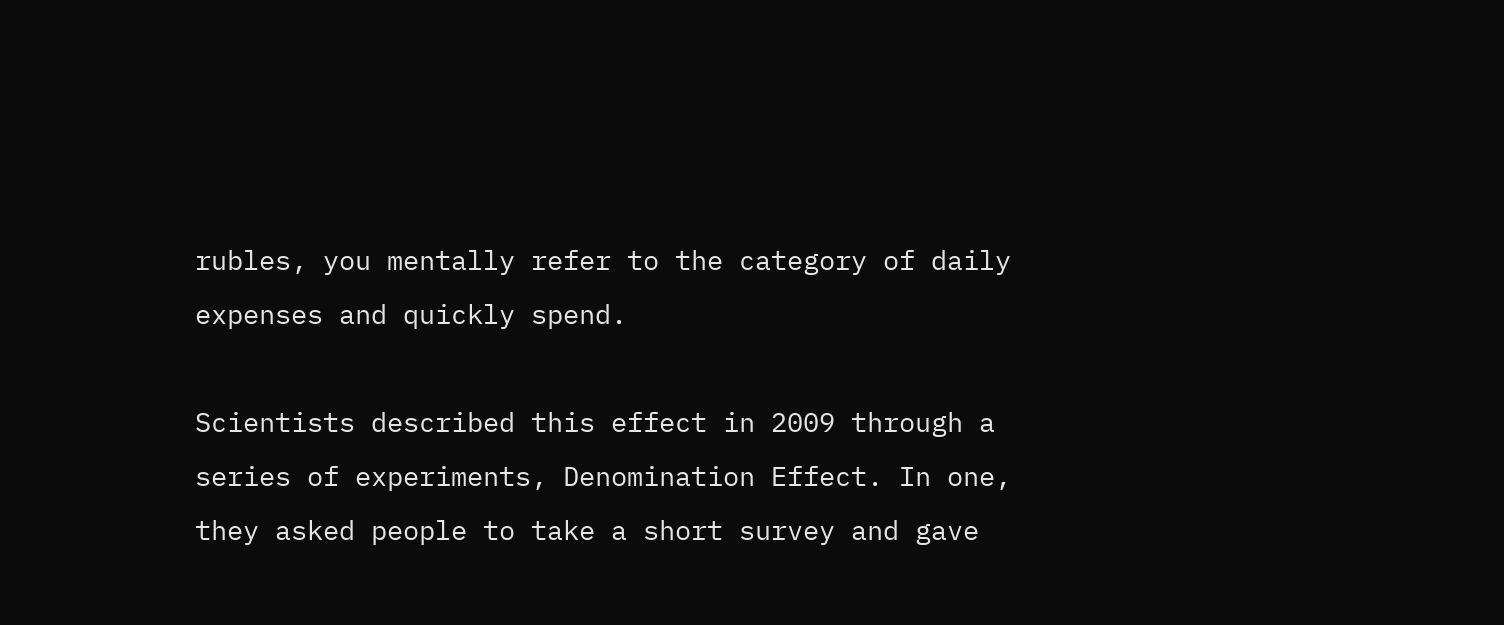rubles, you mentally refer to the category of daily expenses and quickly spend.

Scientists described this effect in 2009 through a series of experiments, Denomination Effect. In one, they asked people to take a short survey and gave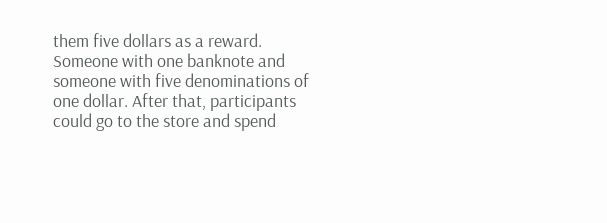them five dollars as a reward. Someone with one banknote and someone with five denominations of one dollar. After that, participants could go to the store and spend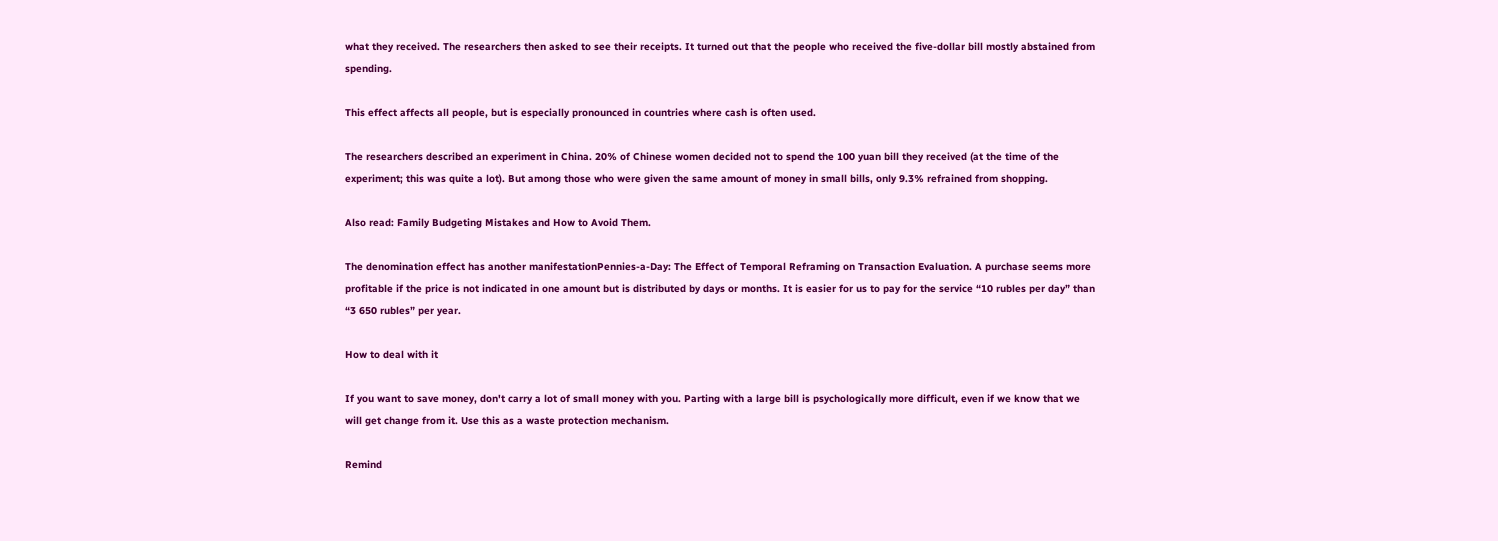what they received. The researchers then asked to see their receipts. It turned out that the people who received the five-dollar bill mostly abstained from spending.

This effect affects all people, but is especially pronounced in countries where cash is often used.

The researchers described an experiment in China. 20% of Chinese women decided not to spend the 100 yuan bill they received (at the time of the experiment; this was quite a lot). But among those who were given the same amount of money in small bills, only 9.3% refrained from shopping.

Also read: Family Budgeting Mistakes and How to Avoid Them.

The denomination effect has another manifestationPennies-a-Day: The Effect of Temporal Reframing on Transaction Evaluation. A purchase seems more profitable if the price is not indicated in one amount but is distributed by days or months. It is easier for us to pay for the service “10 rubles per day” than “3 650 rubles” per year.

How to deal with it

If you want to save money, don't carry a lot of small money with you. Parting with a large bill is psychologically more difficult, even if we know that we will get change from it. Use this as a waste protection mechanism.

Remind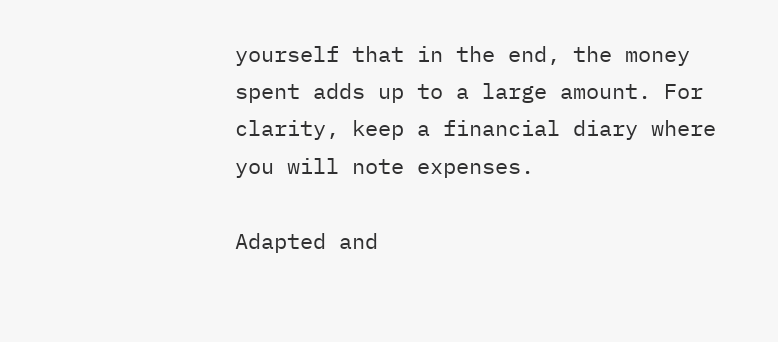yourself that in the end, the money spent adds up to a large amount. For clarity, keep a financial diary where you will note expenses.

Adapted and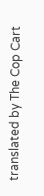translated by The Cop Cart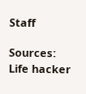Staff

Sources: Life hacker